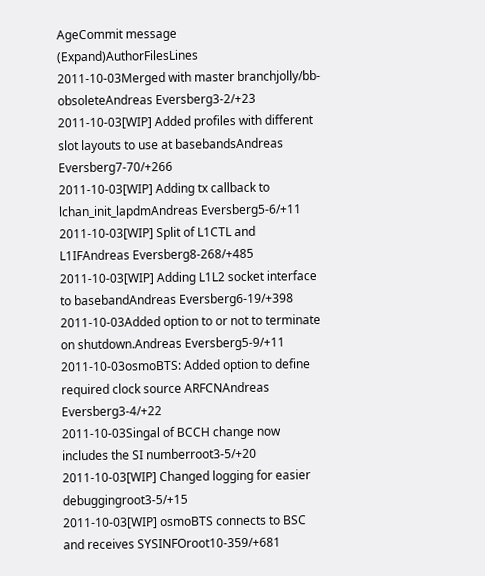AgeCommit message (Expand)AuthorFilesLines
2011-10-03Merged with master branchjolly/bb-obsoleteAndreas Eversberg3-2/+23
2011-10-03[WIP] Added profiles with different slot layouts to use at basebandsAndreas Eversberg7-70/+266
2011-10-03[WIP] Adding tx callback to lchan_init_lapdmAndreas Eversberg5-6/+11
2011-10-03[WIP] Split of L1CTL and L1IFAndreas Eversberg8-268/+485
2011-10-03[WIP] Adding L1L2 socket interface to basebandAndreas Eversberg6-19/+398
2011-10-03Added option to or not to terminate on shutdown.Andreas Eversberg5-9/+11
2011-10-03osmoBTS: Added option to define required clock source ARFCNAndreas Eversberg3-4/+22
2011-10-03Singal of BCCH change now includes the SI numberroot3-5/+20
2011-10-03[WIP] Changed logging for easier debuggingroot3-5/+15
2011-10-03[WIP] osmoBTS connects to BSC and receives SYSINFOroot10-359/+681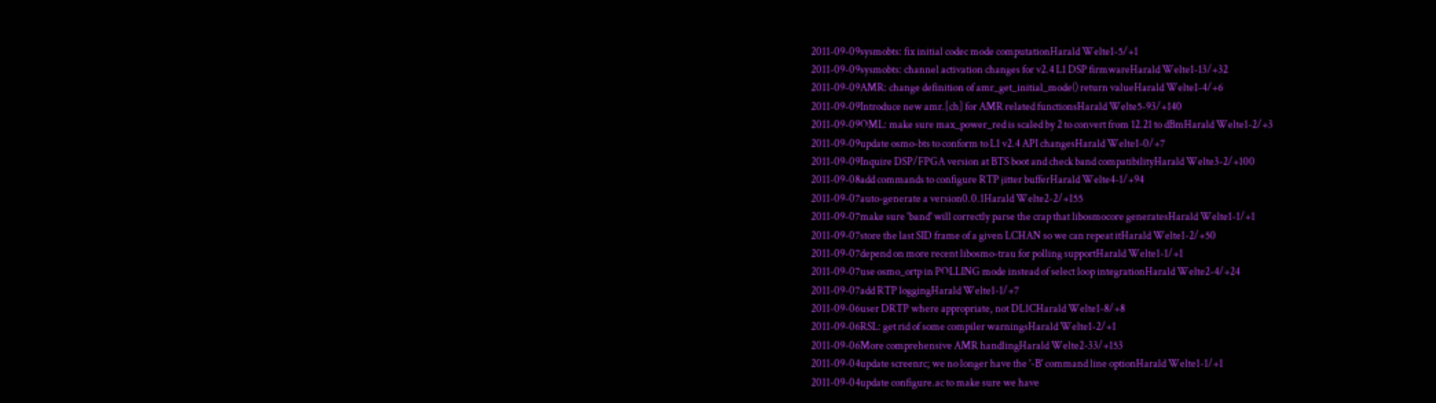2011-09-09sysmobts: fix initial codec mode computationHarald Welte1-5/+1
2011-09-09sysmobts: channel activation changes for v2.4 L1 DSP firmwareHarald Welte1-13/+32
2011-09-09AMR: change definition of amr_get_initial_mode() return valueHarald Welte1-4/+6
2011-09-09Introduce new amr.[ch] for AMR related functionsHarald Welte5-93/+140
2011-09-09OML: make sure max_power_red is scaled by 2 to convert from 12.21 to dBmHarald Welte1-2/+3
2011-09-09update osmo-bts to conform to L1 v2.4 API changesHarald Welte1-0/+7
2011-09-09Inquire DSP/FPGA version at BTS boot and check band compatibilityHarald Welte3-2/+100
2011-09-08add commands to configure RTP jitter bufferHarald Welte4-1/+94
2011-09-07auto-generate a version0.0.1Harald Welte2-2/+155
2011-09-07make sure 'band' will correctly parse the crap that libosmocore generatesHarald Welte1-1/+1
2011-09-07store the last SID frame of a given LCHAN so we can repeat itHarald Welte1-2/+50
2011-09-07depend on more recent libosmo-trau for polling supportHarald Welte1-1/+1
2011-09-07use osmo_ortp in POLLING mode instead of select loop integrationHarald Welte2-4/+24
2011-09-07add RTP loggingHarald Welte1-1/+7
2011-09-06user DRTP where appropriate, not DL1CHarald Welte1-8/+8
2011-09-06RSL: get rid of some compiler warningsHarald Welte1-2/+1
2011-09-06More comprehensive AMR handlingHarald Welte2-33/+153
2011-09-04update screenrc; we no longer have the '-B' command line optionHarald Welte1-1/+1
2011-09-04update configure.ac to make sure we have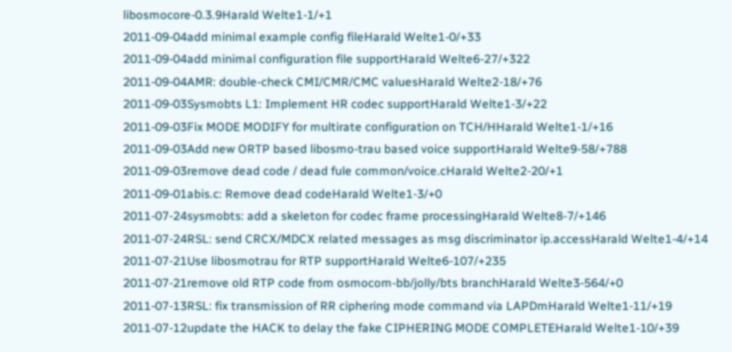libosmocore-0.3.9Harald Welte1-1/+1
2011-09-04add minimal example config fileHarald Welte1-0/+33
2011-09-04add minimal configuration file supportHarald Welte6-27/+322
2011-09-04AMR: double-check CMI/CMR/CMC valuesHarald Welte2-18/+76
2011-09-03Sysmobts L1: Implement HR codec supportHarald Welte1-3/+22
2011-09-03Fix MODE MODIFY for multirate configuration on TCH/HHarald Welte1-1/+16
2011-09-03Add new ORTP based libosmo-trau based voice supportHarald Welte9-58/+788
2011-09-03remove dead code / dead fule common/voice.cHarald Welte2-20/+1
2011-09-01abis.c: Remove dead codeHarald Welte1-3/+0
2011-07-24sysmobts: add a skeleton for codec frame processingHarald Welte8-7/+146
2011-07-24RSL: send CRCX/MDCX related messages as msg discriminator ip.accessHarald Welte1-4/+14
2011-07-21Use libosmotrau for RTP supportHarald Welte6-107/+235
2011-07-21remove old RTP code from osmocom-bb/jolly/bts branchHarald Welte3-564/+0
2011-07-13RSL: fix transmission of RR ciphering mode command via LAPDmHarald Welte1-11/+19
2011-07-12update the HACK to delay the fake CIPHERING MODE COMPLETEHarald Welte1-10/+39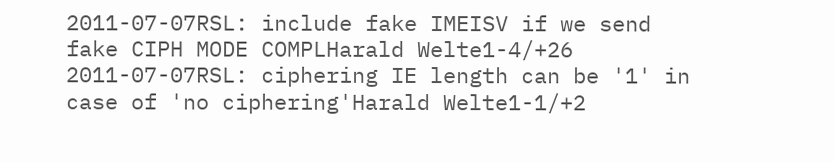2011-07-07RSL: include fake IMEISV if we send fake CIPH MODE COMPLHarald Welte1-4/+26
2011-07-07RSL: ciphering IE length can be '1' in case of 'no ciphering'Harald Welte1-1/+2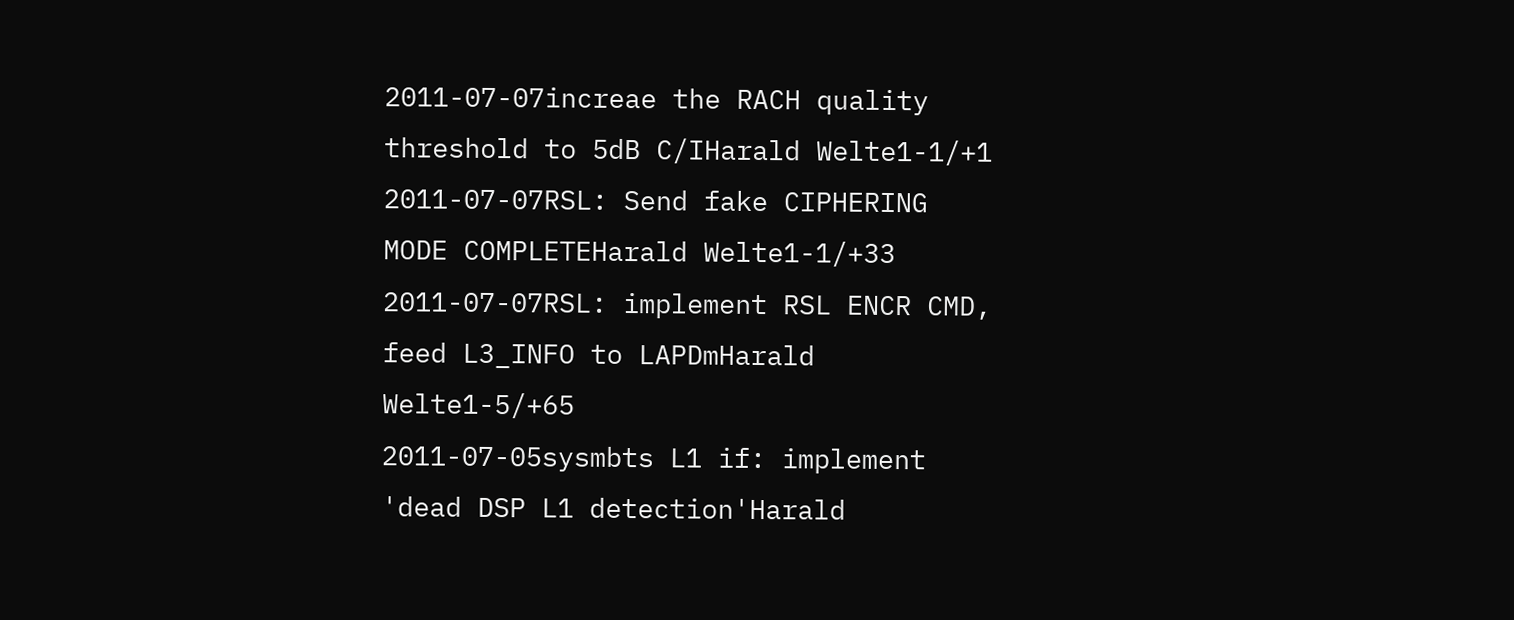2011-07-07increae the RACH quality threshold to 5dB C/IHarald Welte1-1/+1
2011-07-07RSL: Send fake CIPHERING MODE COMPLETEHarald Welte1-1/+33
2011-07-07RSL: implement RSL ENCR CMD, feed L3_INFO to LAPDmHarald Welte1-5/+65
2011-07-05sysmbts L1 if: implement 'dead DSP L1 detection'Harald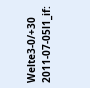Welte3-0/+30
2011-07-05l1_if: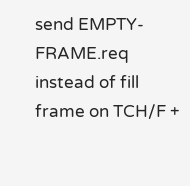send EMPTY-FRAME.req instead of fill frame on TCH/F +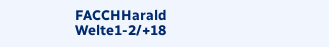FACCHHarald Welte1-2/+18